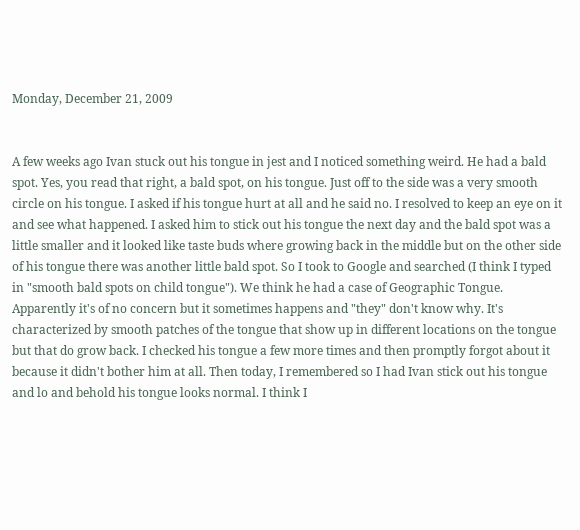Monday, December 21, 2009


A few weeks ago Ivan stuck out his tongue in jest and I noticed something weird. He had a bald spot. Yes, you read that right, a bald spot, on his tongue. Just off to the side was a very smooth circle on his tongue. I asked if his tongue hurt at all and he said no. I resolved to keep an eye on it and see what happened. I asked him to stick out his tongue the next day and the bald spot was a little smaller and it looked like taste buds where growing back in the middle but on the other side of his tongue there was another little bald spot. So I took to Google and searched (I think I typed in "smooth bald spots on child tongue"). We think he had a case of Geographic Tongue. Apparently it's of no concern but it sometimes happens and "they" don't know why. It's characterized by smooth patches of the tongue that show up in different locations on the tongue but that do grow back. I checked his tongue a few more times and then promptly forgot about it because it didn't bother him at all. Then today, I remembered so I had Ivan stick out his tongue and lo and behold his tongue looks normal. I think I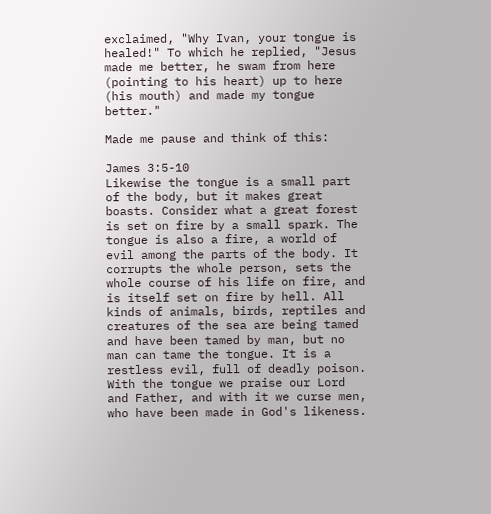exclaimed, "Why Ivan, your tongue is healed!" To which he replied, "Jesus made me better, he swam from here (pointing to his heart) up to here (his mouth) and made my tongue better."

Made me pause and think of this:

James 3:5-10
Likewise the tongue is a small part of the body, but it makes great boasts. Consider what a great forest is set on fire by a small spark. The tongue is also a fire, a world of evil among the parts of the body. It corrupts the whole person, sets the whole course of his life on fire, and is itself set on fire by hell. All kinds of animals, birds, reptiles and creatures of the sea are being tamed and have been tamed by man, but no man can tame the tongue. It is a restless evil, full of deadly poison. With the tongue we praise our Lord and Father, and with it we curse men, who have been made in God's likeness.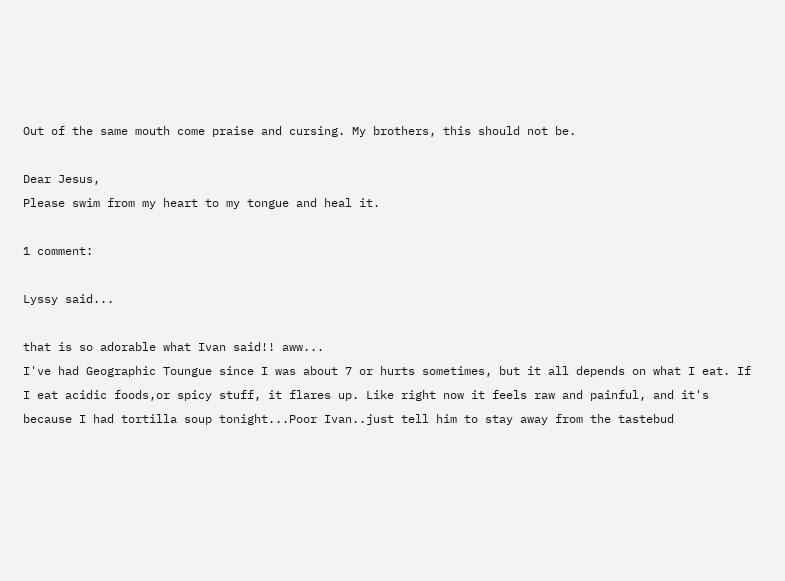Out of the same mouth come praise and cursing. My brothers, this should not be.

Dear Jesus,
Please swim from my heart to my tongue and heal it.

1 comment:

Lyssy said...

that is so adorable what Ivan said!! aww...
I've had Geographic Toungue since I was about 7 or hurts sometimes, but it all depends on what I eat. If I eat acidic foods,or spicy stuff, it flares up. Like right now it feels raw and painful, and it's because I had tortilla soup tonight...Poor Ivan..just tell him to stay away from the tastebud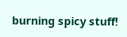burning spicy stuff!